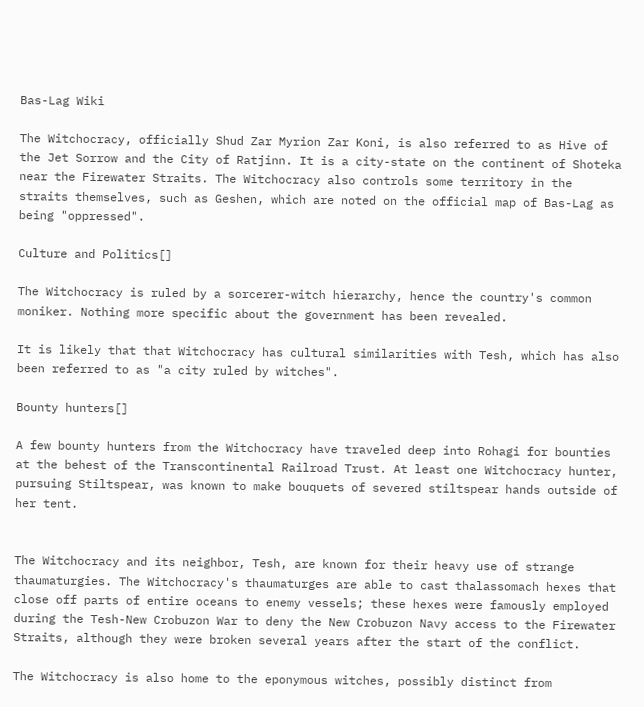Bas-Lag Wiki

The Witchocracy, officially Shud Zar Myrion Zar Koni, is also referred to as Hive of the Jet Sorrow and the City of Ratjinn. It is a city-state on the continent of Shoteka near the Firewater Straits. The Witchocracy also controls some territory in the straits themselves, such as Geshen, which are noted on the official map of Bas-Lag as being "oppressed".

Culture and Politics[]

The Witchocracy is ruled by a sorcerer-witch hierarchy, hence the country's common moniker. Nothing more specific about the government has been revealed.

It is likely that that Witchocracy has cultural similarities with Tesh, which has also been referred to as "a city ruled by witches".

Bounty hunters[]

A few bounty hunters from the Witchocracy have traveled deep into Rohagi for bounties at the behest of the Transcontinental Railroad Trust. At least one Witchocracy hunter, pursuing Stiltspear, was known to make bouquets of severed stiltspear hands outside of her tent.


The Witchocracy and its neighbor, Tesh, are known for their heavy use of strange thaumaturgies. The Witchocracy's thaumaturges are able to cast thalassomach hexes that close off parts of entire oceans to enemy vessels; these hexes were famously employed during the Tesh-New Crobuzon War to deny the New Crobuzon Navy access to the Firewater Straits, although they were broken several years after the start of the conflict.

The Witchocracy is also home to the eponymous witches, possibly distinct from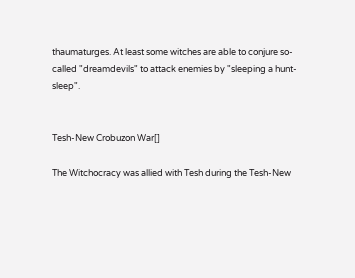thaumaturges. At least some witches are able to conjure so-called "dreamdevils" to attack enemies by "sleeping a hunt-sleep".


Tesh-New Crobuzon War[]

The Witchocracy was allied with Tesh during the Tesh-New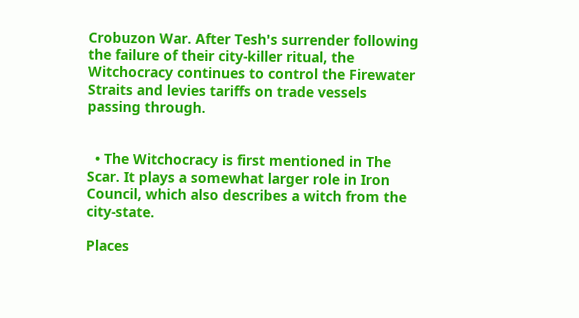Crobuzon War. After Tesh's surrender following the failure of their city-killer ritual, the Witchocracy continues to control the Firewater Straits and levies tariffs on trade vessels passing through.


  • The Witchocracy is first mentioned in The Scar. It plays a somewhat larger role in Iron Council, which also describes a witch from the city-state.

Places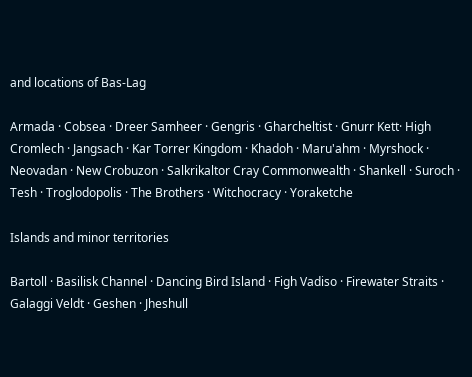and locations of Bas-Lag

Armada · Cobsea · Dreer Samheer · Gengris · Gharcheltist · Gnurr Kett· High Cromlech · Jangsach · Kar Torrer Kingdom · Khadoh · Maru'ahm · Myrshock · Neovadan · New Crobuzon · Salkrikaltor Cray Commonwealth · Shankell · Suroch · Tesh · Troglodopolis · The Brothers · Witchocracy · Yoraketche

Islands and minor territories

Bartoll · Basilisk Channel · Dancing Bird Island · Figh Vadiso · Firewater Straits · Galaggi Veldt · Geshen · Jheshull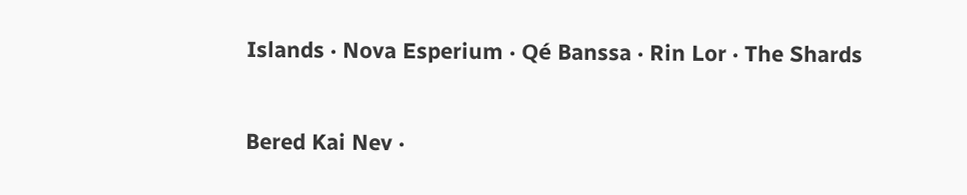Islands · Nova Esperium · Qé Banssa · Rin Lor · The Shards


Bered Kai Nev ·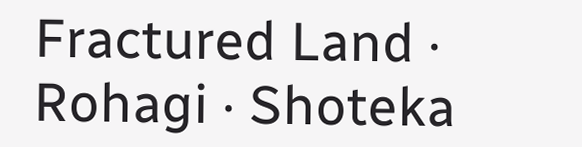Fractured Land · Rohagi · Shoteka